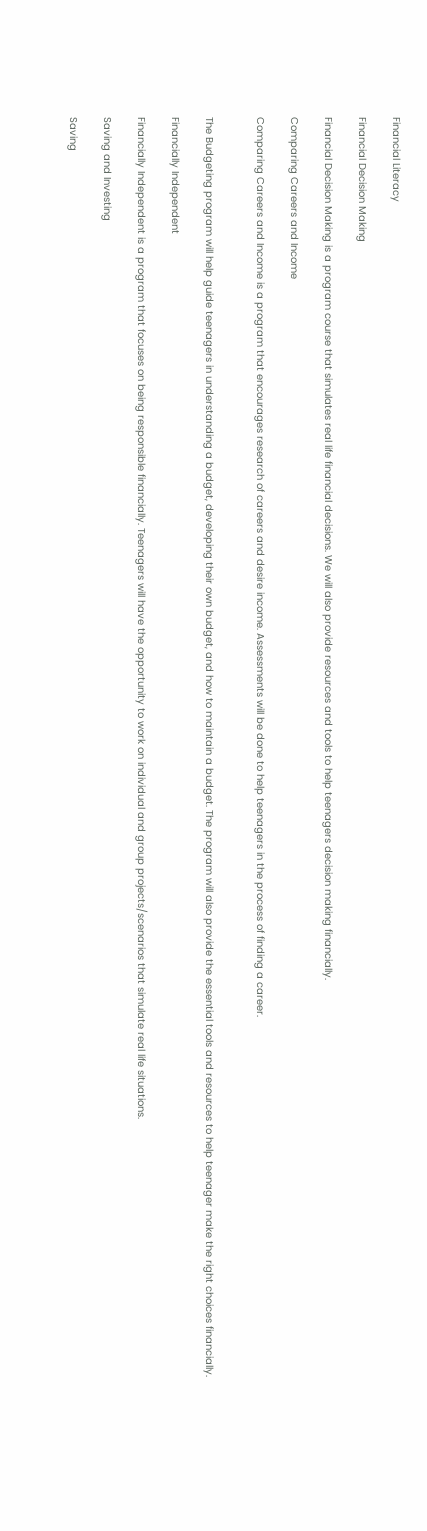Financial Literacy

Financial Decision Making

Financial Decision Making is a program course that simulates real life financial decisions. We will also provide resources and tools to help teenagers decision making financially.

Comparing Careers and Income

Comparing Careers and Income is a program that encourages research of careers and desire income. Assessments will be done to help teenagers in the process of finding a career.


The Budgeting program will help guide teenagers in understanding a budget, developing their own budget, and how to maintain a budget. The program will also provide the essential tools and resources to help teenager make the right choices financially.

Financially Independent

Financially Independent is a program that focuses on being responsible financially. Teenagers will have the opportunity to work on individual and group projects/scenarios that simulate real life situations.

Saving and Investing

Saving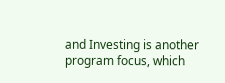and Investing is another program focus, which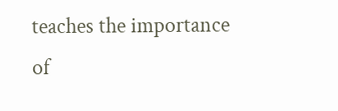teaches the importance of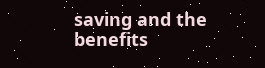saving and the benefits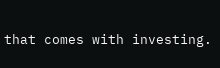that comes with investing.